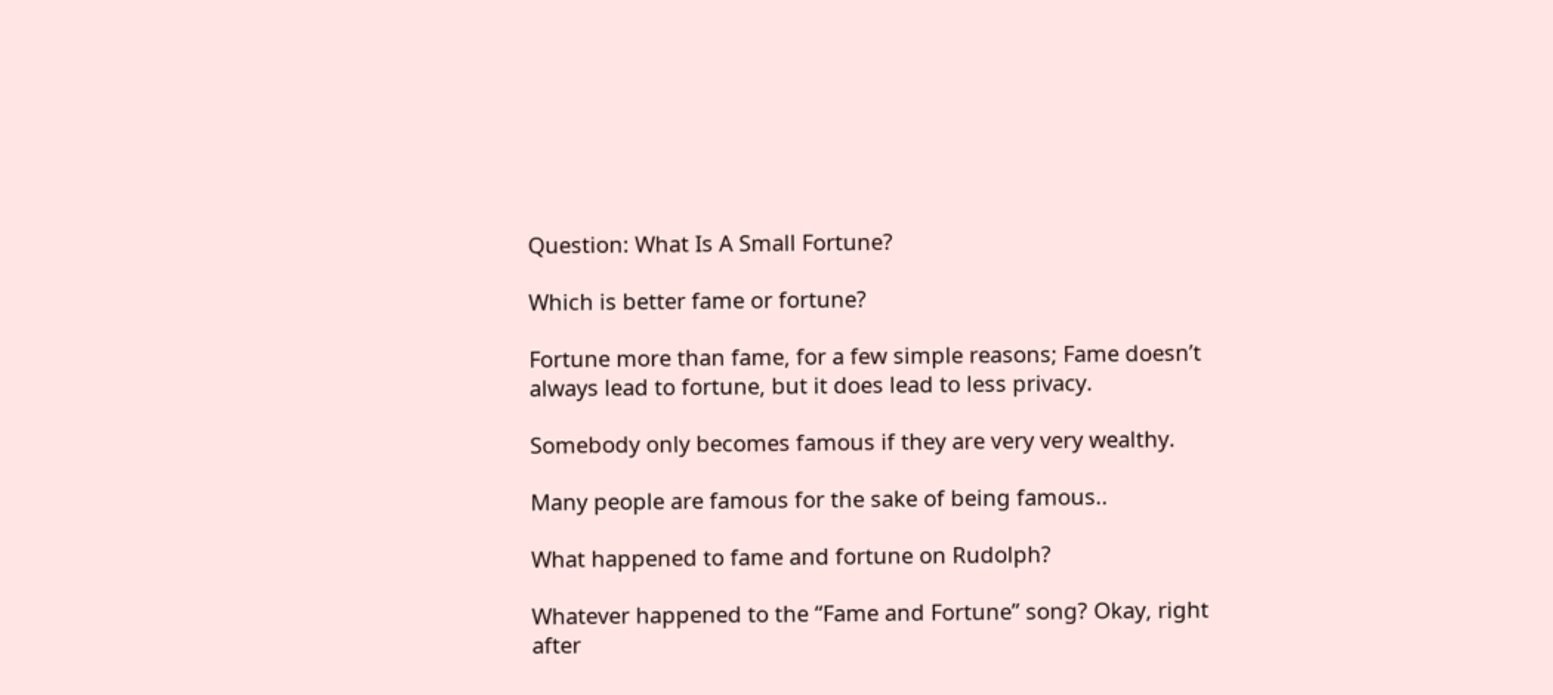Question: What Is A Small Fortune?

Which is better fame or fortune?

Fortune more than fame, for a few simple reasons; Fame doesn’t always lead to fortune, but it does lead to less privacy.

Somebody only becomes famous if they are very very wealthy.

Many people are famous for the sake of being famous..

What happened to fame and fortune on Rudolph?

Whatever happened to the “Fame and Fortune” song? Okay, right after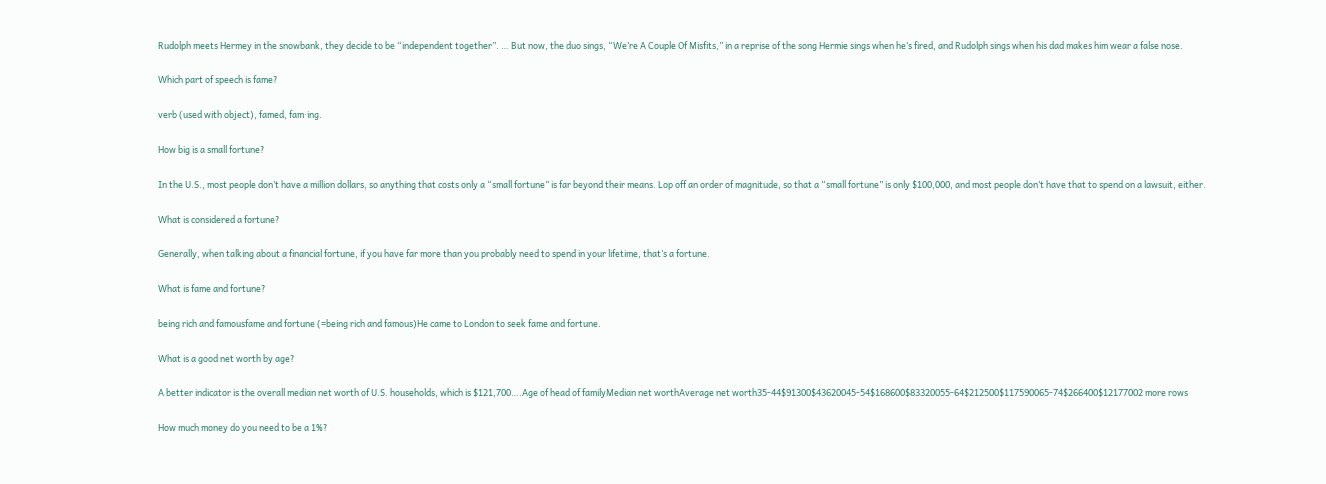Rudolph meets Hermey in the snowbank, they decide to be “independent together”. … But now, the duo sings, “We’re A Couple Of Misfits,” in a reprise of the song Hermie sings when he’s fired, and Rudolph sings when his dad makes him wear a false nose.

Which part of speech is fame?

verb (used with object), famed, fam·ing.

How big is a small fortune?

In the U.S., most people don’t have a million dollars, so anything that costs only a “small fortune” is far beyond their means. Lop off an order of magnitude, so that a “small fortune” is only $100,000, and most people don’t have that to spend on a lawsuit, either.

What is considered a fortune?

Generally, when talking about a financial fortune, if you have far more than you probably need to spend in your lifetime, that’s a fortune.

What is fame and fortune?

being rich and famousfame and fortune (=being rich and famous)He came to London to seek fame and fortune.

What is a good net worth by age?

A better indicator is the overall median net worth of U.S. households, which is $121,700….Age of head of familyMedian net worthAverage net worth35-44$91300$43620045-54$168600$83320055-64$212500$117590065-74$266400$12177002 more rows

How much money do you need to be a 1%?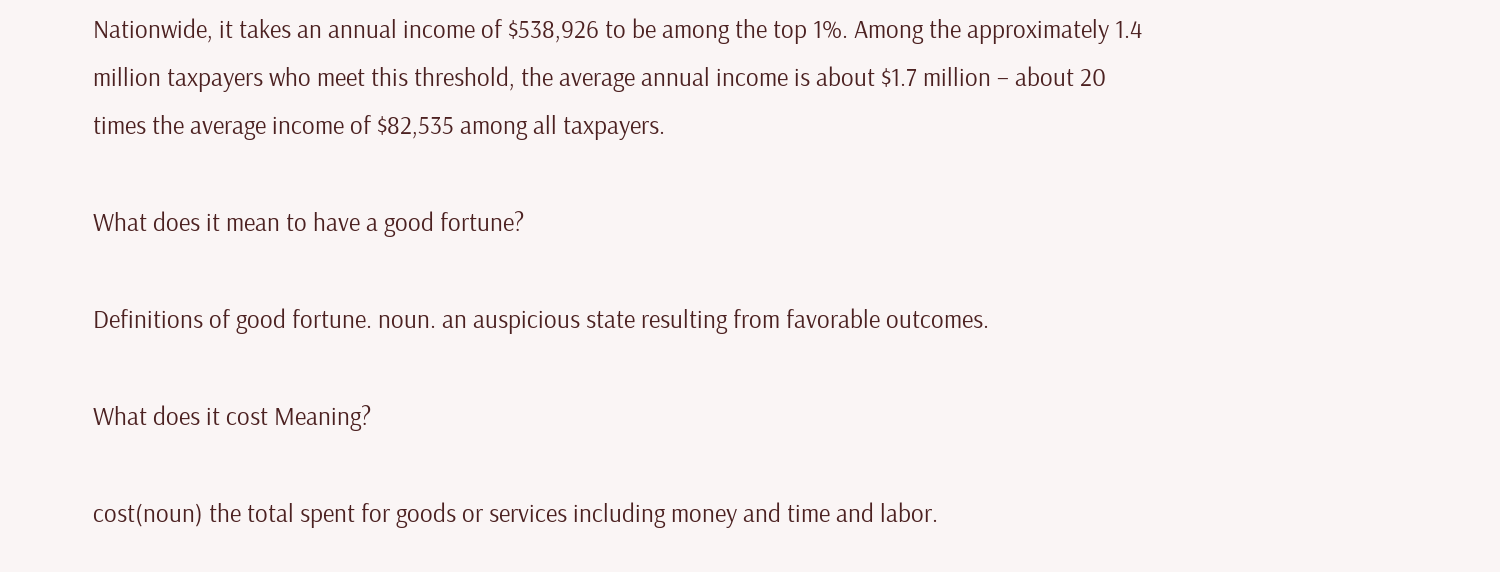Nationwide, it takes an annual income of $538,926 to be among the top 1%. Among the approximately 1.4 million taxpayers who meet this threshold, the average annual income is about $1.7 million – about 20 times the average income of $82,535 among all taxpayers.

What does it mean to have a good fortune?

Definitions of good fortune. noun. an auspicious state resulting from favorable outcomes.

What does it cost Meaning?

cost(noun) the total spent for goods or services including money and time and labor.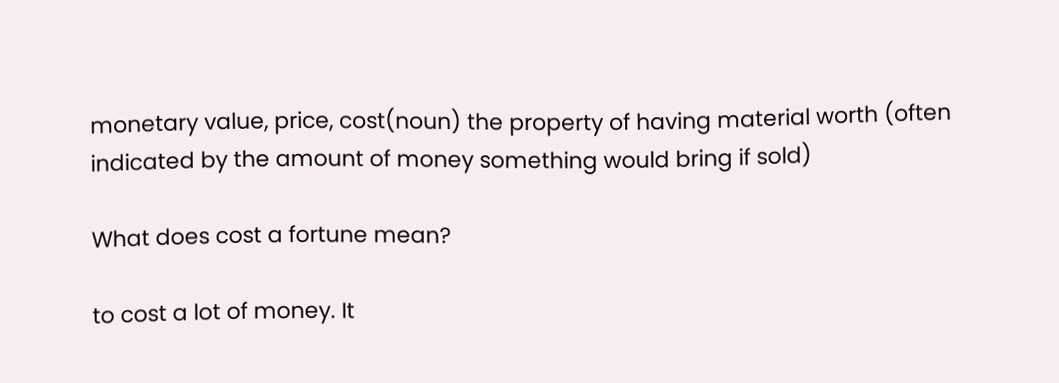monetary value, price, cost(noun) the property of having material worth (often indicated by the amount of money something would bring if sold)

What does cost a fortune mean?

to cost a lot of money. It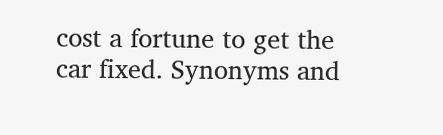cost a fortune to get the car fixed. Synonyms and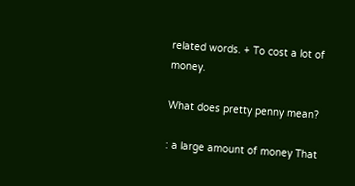related words. + To cost a lot of money.

What does pretty penny mean?

: a large amount of money That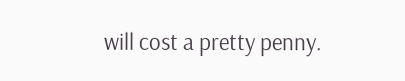will cost a pretty penny.